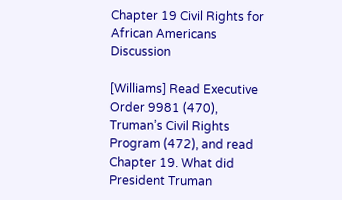Chapter 19 Civil Rights for African Americans Discussion

[Williams] Read Executive Order 9981 (470), Truman’s Civil Rights Program (472), and read Chapter 19. What did President Truman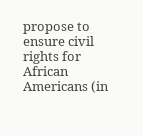propose to ensure civil rights for African Americans (in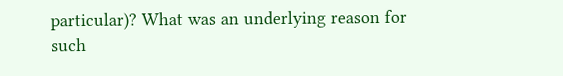particular)? What was an underlying reason for such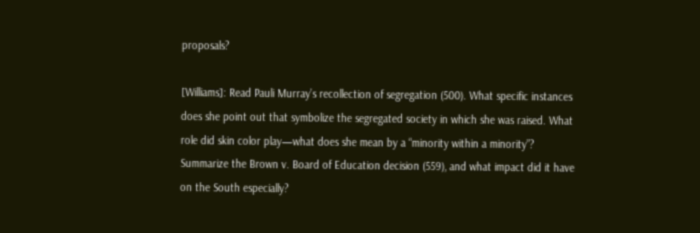proposals?

[Williams]: Read Pauli Murray’s recollection of segregation (500). What specific instances does she point out that symbolize the segregated society in which she was raised. What role did skin color play—what does she mean by a “minority within a minority”? Summarize the Brown v. Board of Education decision (559), and what impact did it have on the South especially?